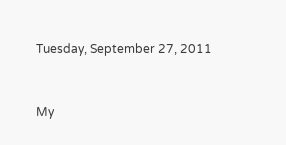Tuesday, September 27, 2011


My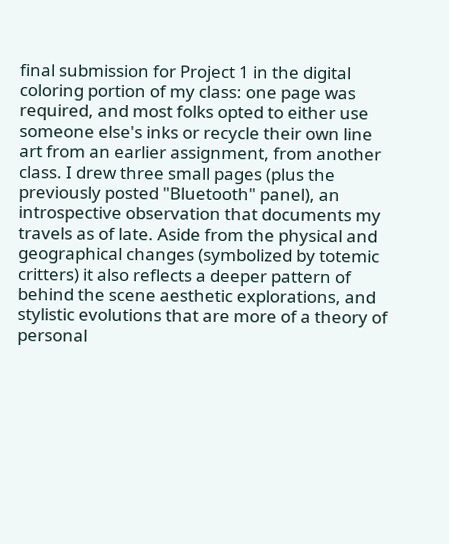final submission for Project 1 in the digital coloring portion of my class: one page was required, and most folks opted to either use someone else's inks or recycle their own line art from an earlier assignment, from another class. I drew three small pages (plus the previously posted "Bluetooth" panel), an introspective observation that documents my travels as of late. Aside from the physical and geographical changes (symbolized by totemic critters) it also reflects a deeper pattern of behind the scene aesthetic explorations, and stylistic evolutions that are more of a theory of personal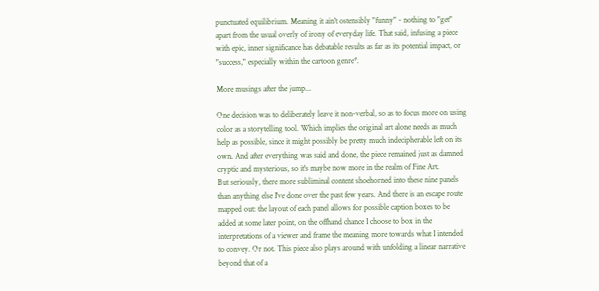punctuated equilibrium. Meaning it ain't ostensibly "funny" - nothing to "get" apart from the usual overly of irony of everyday life. That said, infusing a piece with epic, inner significance has debatable results as far as its potential impact, or "success," especially within the cartoon genre*.

More musings after the jump...

One decision was to deliberately leave it non-verbal, so as to focus more on using color as a storytelling tool. Which implies the original art alone needs as much help as possible, since it might possibly be pretty much indecipherable left on its own. And after everything was said and done, the piece remained just as damned cryptic and mysterious, so it's maybe now more in the realm of Fine Art.
But seriously, there more subliminal content shoehorned into these nine panels than anything else I've done over the past few years. And there is an escape route mapped out: the layout of each panel allows for possible caption boxes to be added at some later point, on the offhand chance I choose to box in the interpretations of a viewer and frame the meaning more towards what I intended to convey. Or not. This piece also plays around with unfolding a linear narrative beyond that of a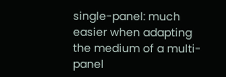single-panel: much easier when adapting the medium of a multi-panel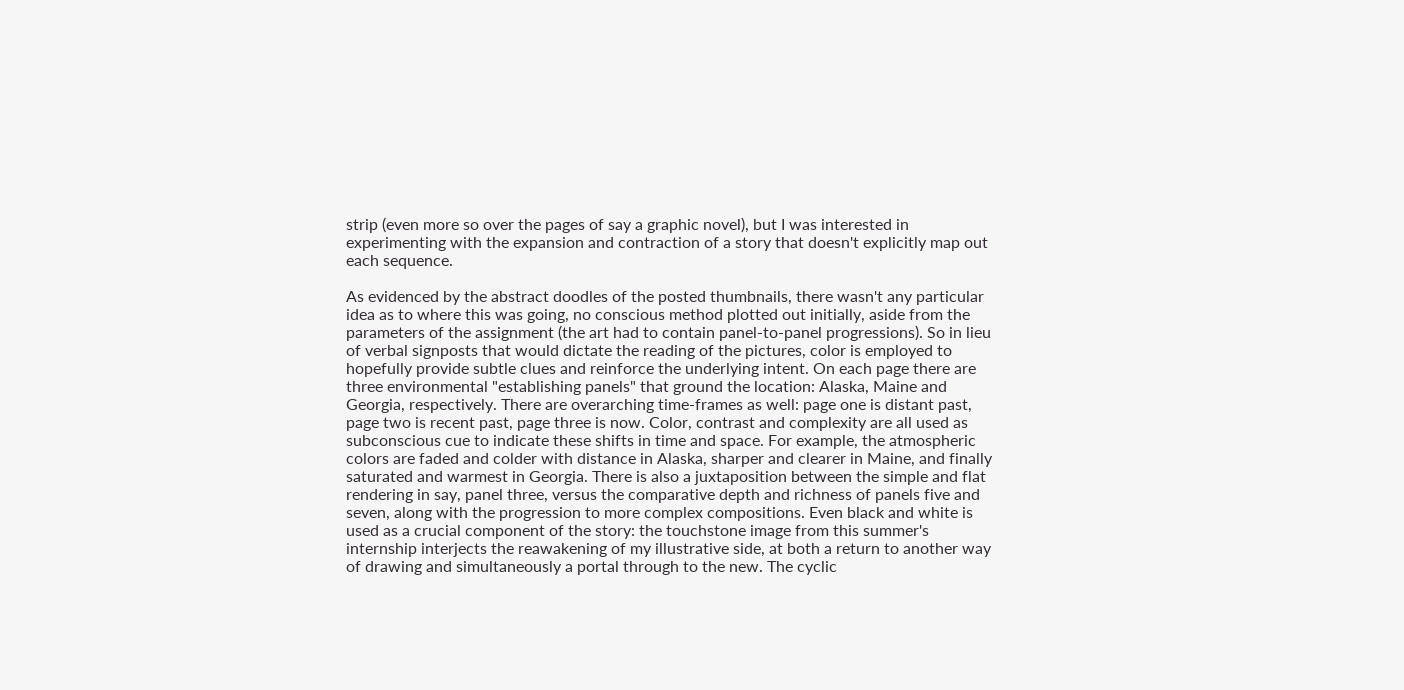strip (even more so over the pages of say a graphic novel), but I was interested in experimenting with the expansion and contraction of a story that doesn't explicitly map out each sequence.

As evidenced by the abstract doodles of the posted thumbnails, there wasn't any particular idea as to where this was going, no conscious method plotted out initially, aside from the parameters of the assignment (the art had to contain panel-to-panel progressions). So in lieu of verbal signposts that would dictate the reading of the pictures, color is employed to hopefully provide subtle clues and reinforce the underlying intent. On each page there are three environmental "establishing panels" that ground the location: Alaska, Maine and Georgia, respectively. There are overarching time-frames as well: page one is distant past, page two is recent past, page three is now. Color, contrast and complexity are all used as subconscious cue to indicate these shifts in time and space. For example, the atmospheric colors are faded and colder with distance in Alaska, sharper and clearer in Maine, and finally saturated and warmest in Georgia. There is also a juxtaposition between the simple and flat rendering in say, panel three, versus the comparative depth and richness of panels five and seven, along with the progression to more complex compositions. Even black and white is used as a crucial component of the story: the touchstone image from this summer's internship interjects the reawakening of my illustrative side, at both a return to another way of drawing and simultaneously a portal through to the new. The cyclic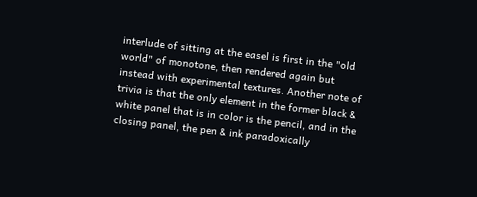interlude of sitting at the easel is first in the "old world" of monotone, then rendered again but instead with experimental textures. Another note of trivia is that the only element in the former black & white panel that is in color is the pencil, and in the closing panel, the pen & ink paradoxically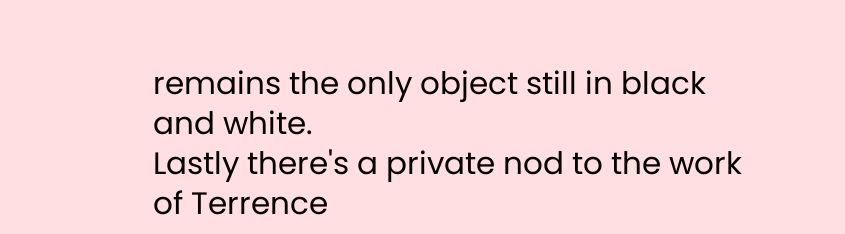remains the only object still in black and white.
Lastly there's a private nod to the work of Terrence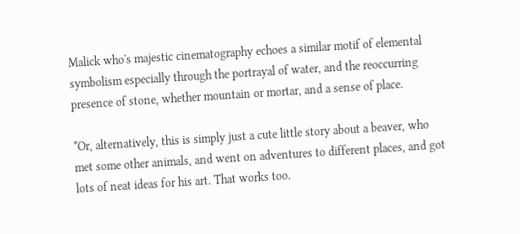Malick who's majestic cinematography echoes a similar motif of elemental symbolism especially through the portrayal of water, and the reoccurring presence of stone, whether mountain or mortar, and a sense of place.

*Or, alternatively, this is simply just a cute little story about a beaver, who met some other animals, and went on adventures to different places, and got lots of neat ideas for his art. That works too.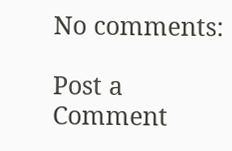No comments:

Post a Comment